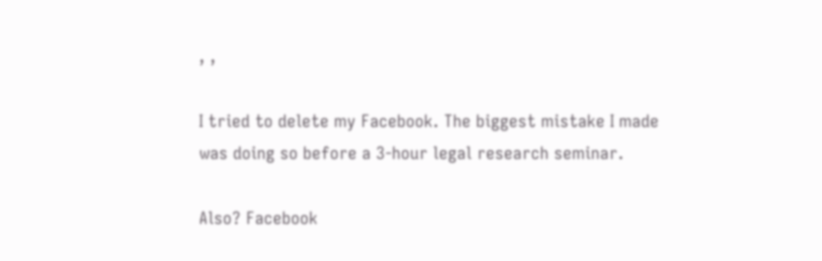, ,

I tried to delete my Facebook. The biggest mistake I made was doing so before a 3-hour legal research seminar.

Also? Facebook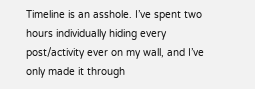Timeline is an asshole. I’ve spent two hours individually hiding every post/activity ever on my wall, and I’ve only made it through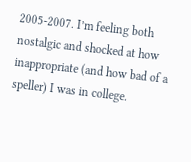2005-2007. I’m feeling both nostalgic and shocked at how inappropriate (and how bad of a speller) I was in college.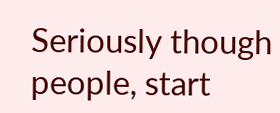Seriously though people, start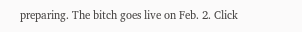preparing. The bitch goes live on Feb. 2. Click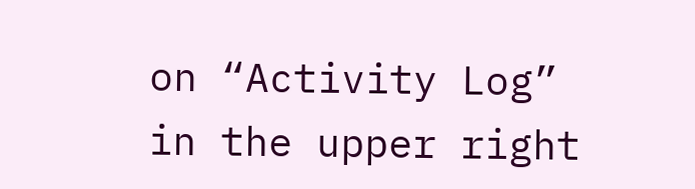on “Activity Log” in the upper right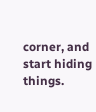corner, and start hiding things.